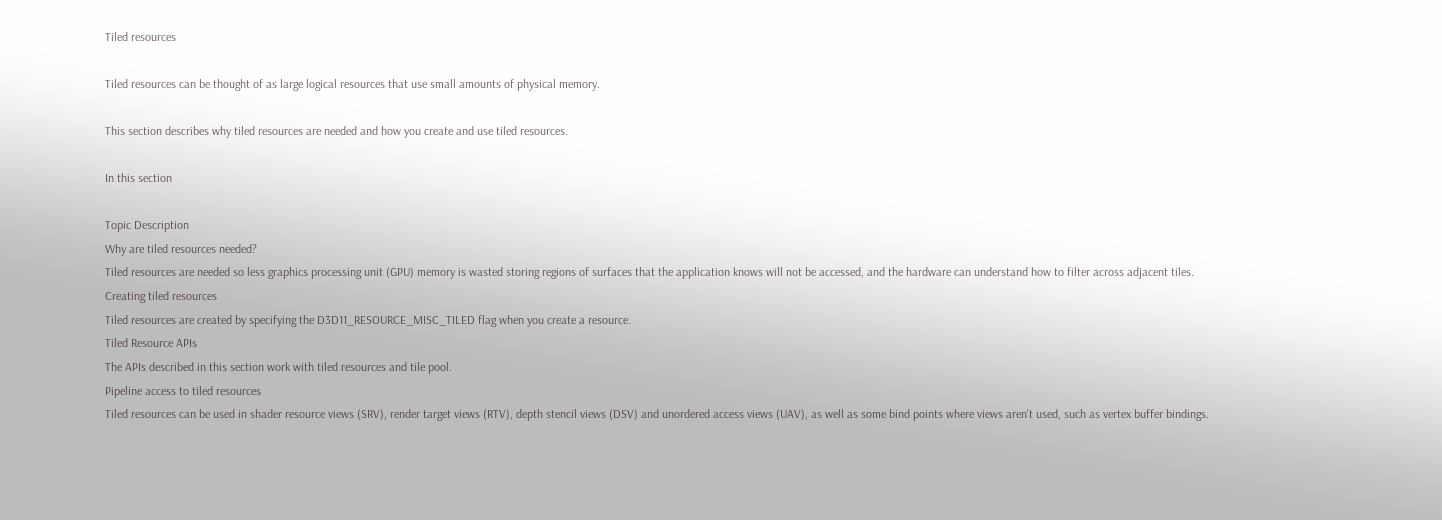Tiled resources

Tiled resources can be thought of as large logical resources that use small amounts of physical memory.

This section describes why tiled resources are needed and how you create and use tiled resources.

In this section

Topic Description
Why are tiled resources needed?
Tiled resources are needed so less graphics processing unit (GPU) memory is wasted storing regions of surfaces that the application knows will not be accessed, and the hardware can understand how to filter across adjacent tiles.
Creating tiled resources
Tiled resources are created by specifying the D3D11_RESOURCE_MISC_TILED flag when you create a resource.
Tiled Resource APIs
The APIs described in this section work with tiled resources and tile pool.
Pipeline access to tiled resources
Tiled resources can be used in shader resource views (SRV), render target views (RTV), depth stencil views (DSV) and unordered access views (UAV), as well as some bind points where views aren't used, such as vertex buffer bindings.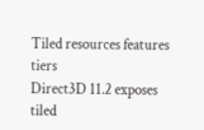Tiled resources features tiers
Direct3D 11.2 exposes tiled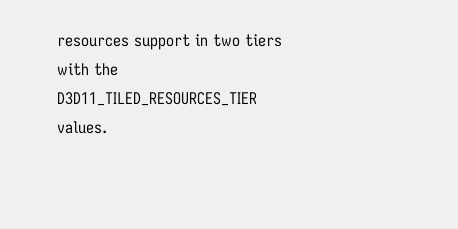resources support in two tiers with the D3D11_TILED_RESOURCES_TIER values.